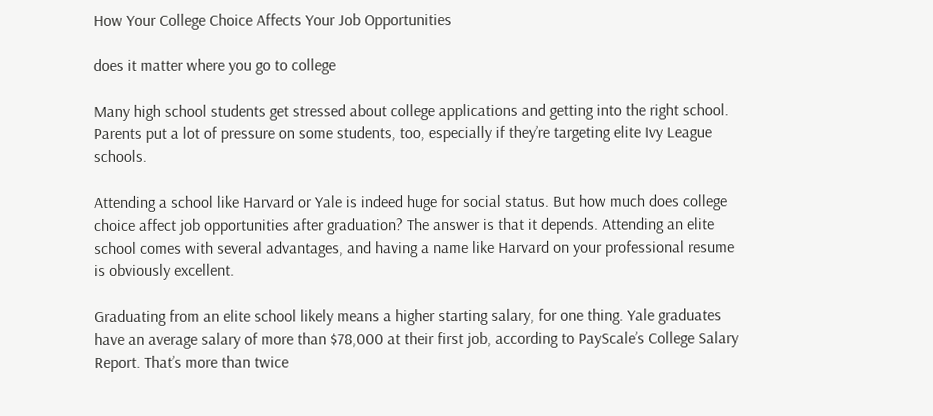How Your College Choice Affects Your Job Opportunities

does it matter where you go to college

Many high school students get stressed about college applications and getting into the right school. Parents put a lot of pressure on some students, too, especially if they’re targeting elite Ivy League schools.

Attending a school like Harvard or Yale is indeed huge for social status. But how much does college choice affect job opportunities after graduation? The answer is that it depends. Attending an elite school comes with several advantages, and having a name like Harvard on your professional resume is obviously excellent.

Graduating from an elite school likely means a higher starting salary, for one thing. Yale graduates have an average salary of more than $78,000 at their first job, according to PayScale’s College Salary Report. That’s more than twice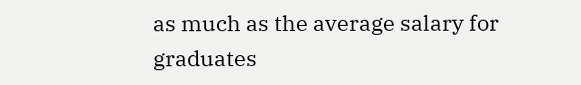as much as the average salary for graduates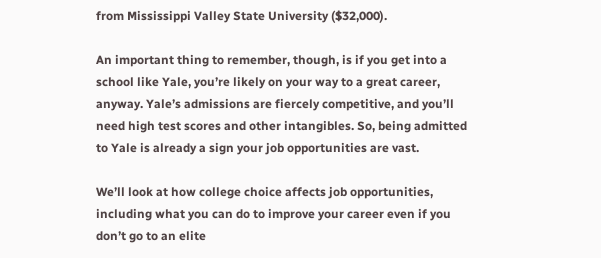from Mississippi Valley State University ($32,000).

An important thing to remember, though, is if you get into a school like Yale, you’re likely on your way to a great career, anyway. Yale’s admissions are fiercely competitive, and you’ll need high test scores and other intangibles. So, being admitted to Yale is already a sign your job opportunities are vast.

We’ll look at how college choice affects job opportunities, including what you can do to improve your career even if you don’t go to an elite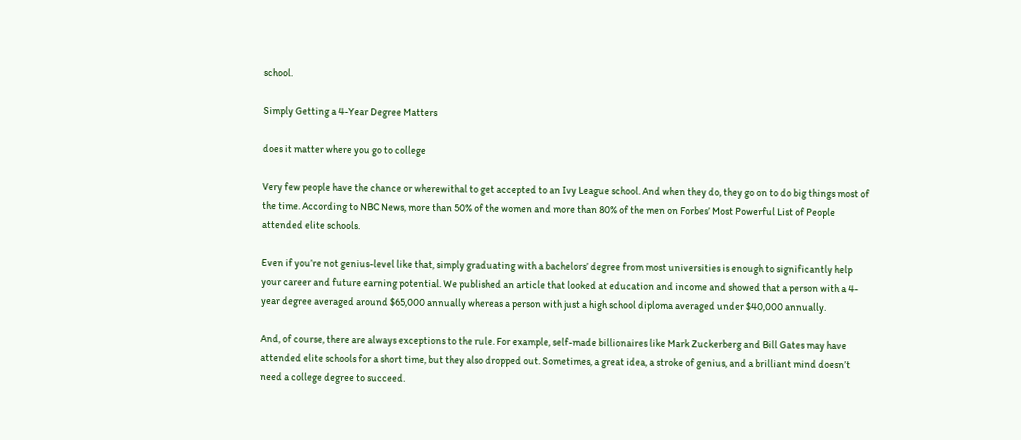school.

Simply Getting a 4-Year Degree Matters

does it matter where you go to college

Very few people have the chance or wherewithal to get accepted to an Ivy League school. And when they do, they go on to do big things most of the time. According to NBC News, more than 50% of the women and more than 80% of the men on Forbes’ Most Powerful List of People attended elite schools.

Even if you’re not genius-level like that, simply graduating with a bachelors’ degree from most universities is enough to significantly help your career and future earning potential. We published an article that looked at education and income and showed that a person with a 4-year degree averaged around $65,000 annually whereas a person with just a high school diploma averaged under $40,000 annually.

And, of course, there are always exceptions to the rule. For example, self-made billionaires like Mark Zuckerberg and Bill Gates may have attended elite schools for a short time, but they also dropped out. Sometimes, a great idea, a stroke of genius, and a brilliant mind doesn’t need a college degree to succeed.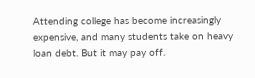Attending college has become increasingly expensive, and many students take on heavy loan debt. But it may pay off.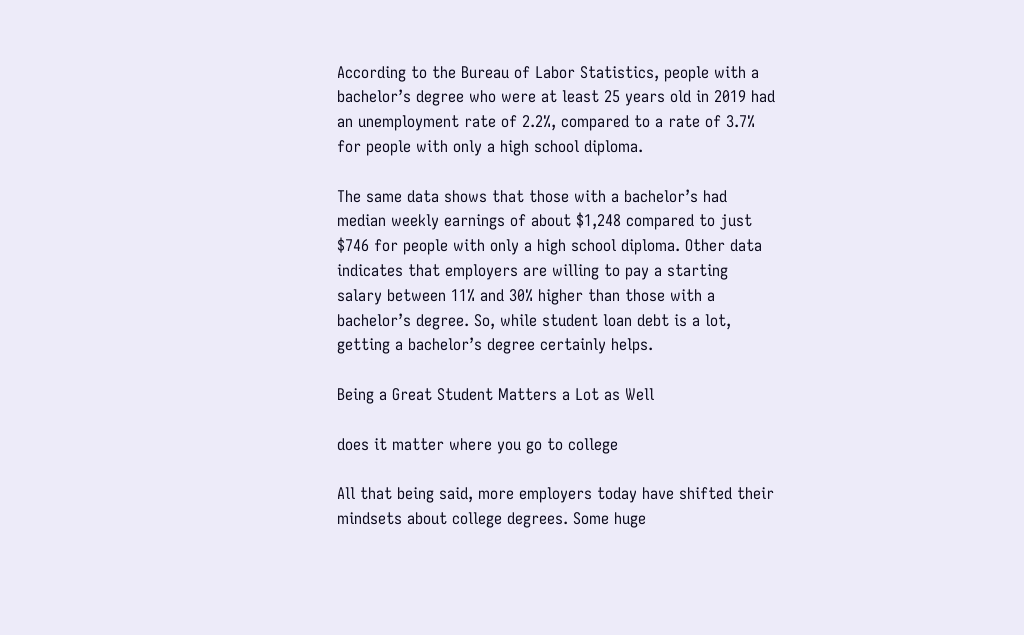According to the Bureau of Labor Statistics, people with a bachelor’s degree who were at least 25 years old in 2019 had an unemployment rate of 2.2%, compared to a rate of 3.7% for people with only a high school diploma.

The same data shows that those with a bachelor’s had median weekly earnings of about $1,248 compared to just $746 for people with only a high school diploma. Other data indicates that employers are willing to pay a starting salary between 11% and 30% higher than those with a bachelor’s degree. So, while student loan debt is a lot, getting a bachelor’s degree certainly helps.

Being a Great Student Matters a Lot as Well

does it matter where you go to college

All that being said, more employers today have shifted their mindsets about college degrees. Some huge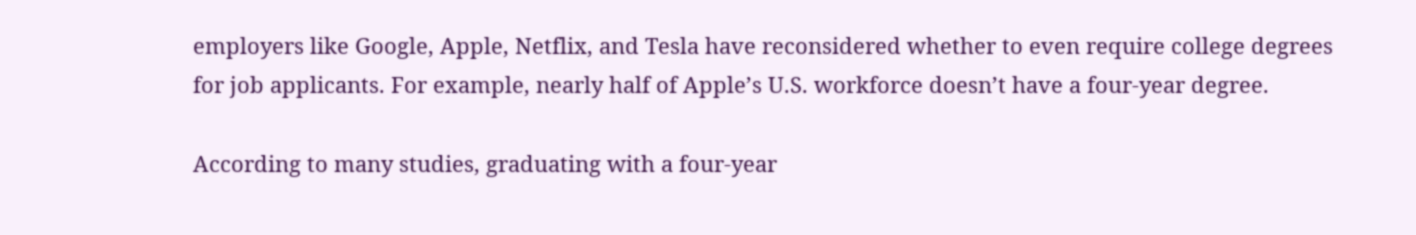employers like Google, Apple, Netflix, and Tesla have reconsidered whether to even require college degrees for job applicants. For example, nearly half of Apple’s U.S. workforce doesn’t have a four-year degree.

According to many studies, graduating with a four-year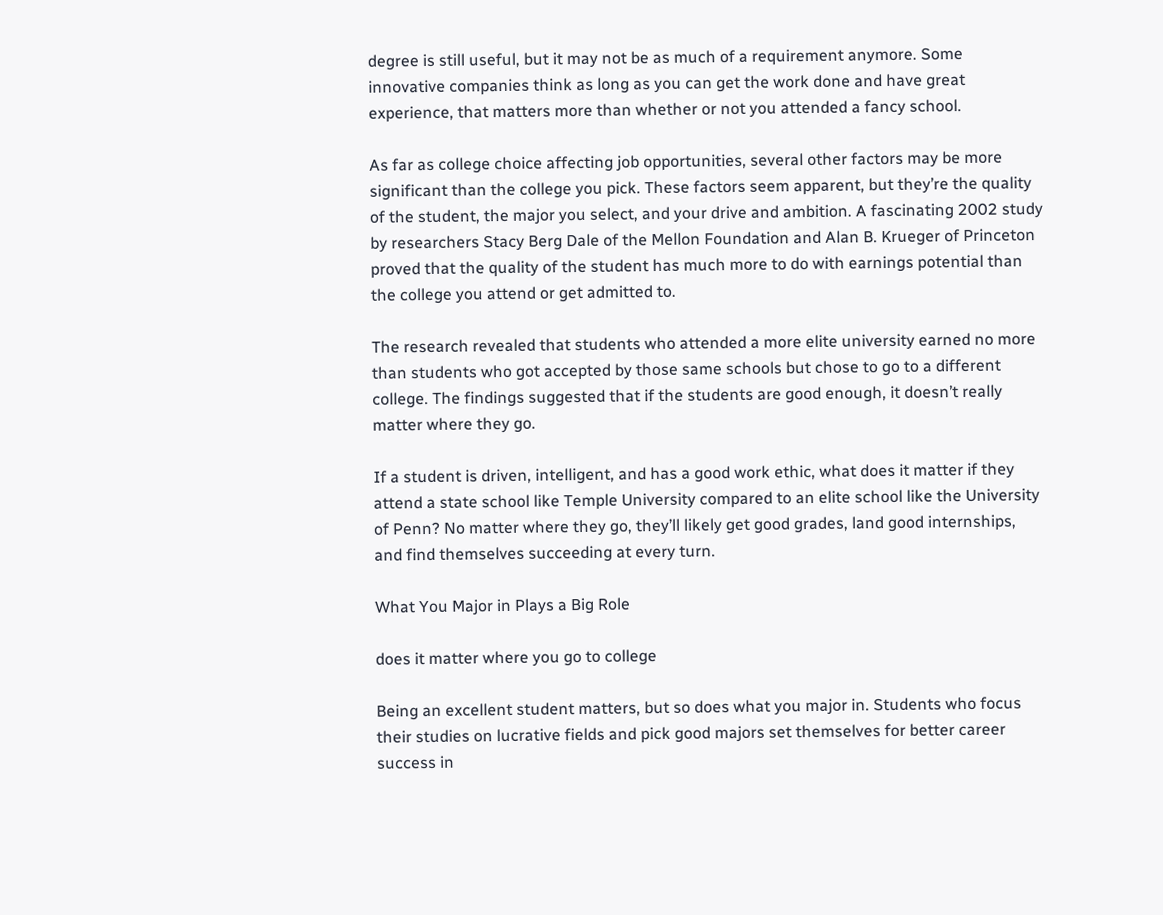degree is still useful, but it may not be as much of a requirement anymore. Some innovative companies think as long as you can get the work done and have great experience, that matters more than whether or not you attended a fancy school.

As far as college choice affecting job opportunities, several other factors may be more significant than the college you pick. These factors seem apparent, but they’re the quality of the student, the major you select, and your drive and ambition. A fascinating 2002 study by researchers Stacy Berg Dale of the Mellon Foundation and Alan B. Krueger of Princeton proved that the quality of the student has much more to do with earnings potential than the college you attend or get admitted to.

The research revealed that students who attended a more elite university earned no more than students who got accepted by those same schools but chose to go to a different college. The findings suggested that if the students are good enough, it doesn’t really matter where they go.

If a student is driven, intelligent, and has a good work ethic, what does it matter if they attend a state school like Temple University compared to an elite school like the University of Penn? No matter where they go, they’ll likely get good grades, land good internships, and find themselves succeeding at every turn.

What You Major in Plays a Big Role

does it matter where you go to college

Being an excellent student matters, but so does what you major in. Students who focus their studies on lucrative fields and pick good majors set themselves for better career success in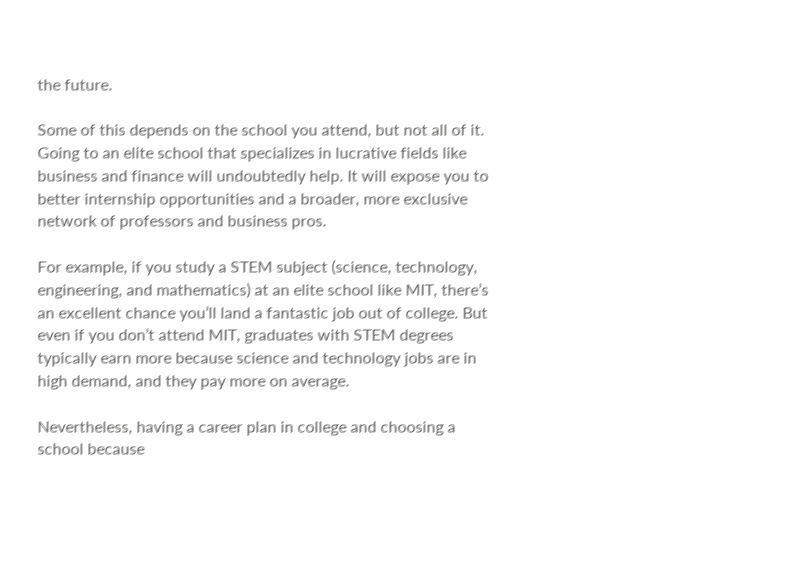the future.

Some of this depends on the school you attend, but not all of it. Going to an elite school that specializes in lucrative fields like business and finance will undoubtedly help. It will expose you to better internship opportunities and a broader, more exclusive network of professors and business pros.

For example, if you study a STEM subject (science, technology, engineering, and mathematics) at an elite school like MIT, there’s an excellent chance you’ll land a fantastic job out of college. But even if you don’t attend MIT, graduates with STEM degrees typically earn more because science and technology jobs are in high demand, and they pay more on average.

Nevertheless, having a career plan in college and choosing a school because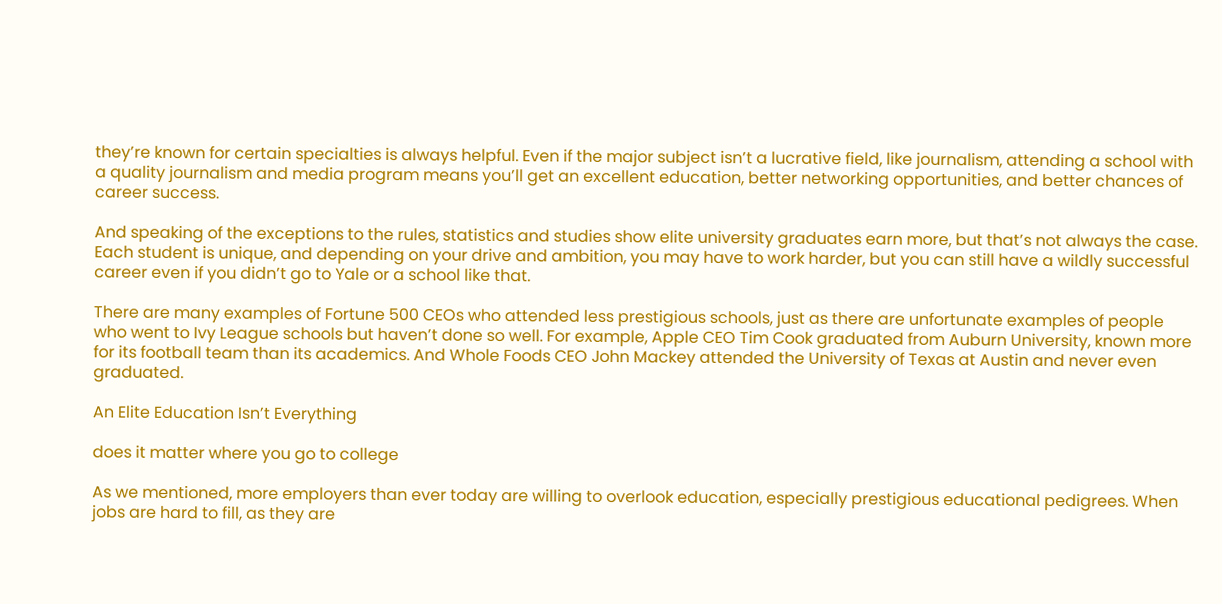they’re known for certain specialties is always helpful. Even if the major subject isn’t a lucrative field, like journalism, attending a school with a quality journalism and media program means you’ll get an excellent education, better networking opportunities, and better chances of career success.

And speaking of the exceptions to the rules, statistics and studies show elite university graduates earn more, but that’s not always the case. Each student is unique, and depending on your drive and ambition, you may have to work harder, but you can still have a wildly successful career even if you didn’t go to Yale or a school like that.

There are many examples of Fortune 500 CEOs who attended less prestigious schools, just as there are unfortunate examples of people who went to Ivy League schools but haven’t done so well. For example, Apple CEO Tim Cook graduated from Auburn University, known more for its football team than its academics. And Whole Foods CEO John Mackey attended the University of Texas at Austin and never even graduated.

An Elite Education Isn’t Everything

does it matter where you go to college

As we mentioned, more employers than ever today are willing to overlook education, especially prestigious educational pedigrees. When jobs are hard to fill, as they are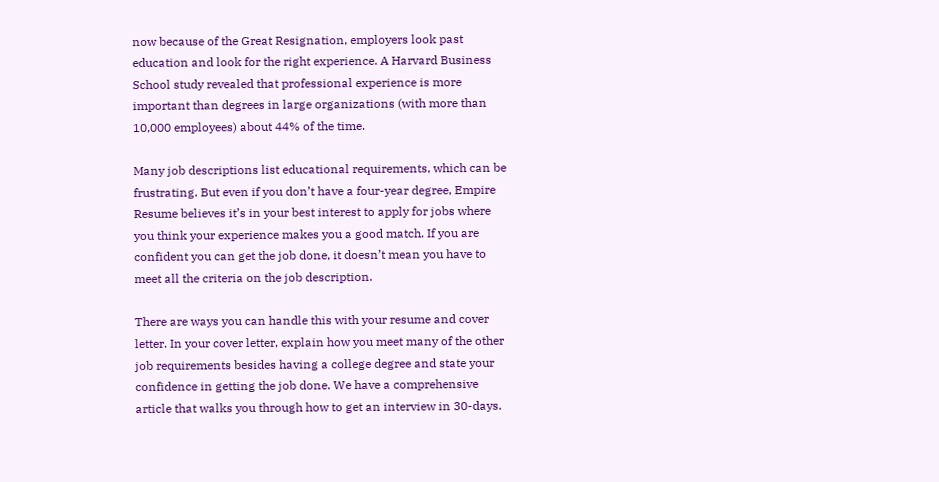now because of the Great Resignation, employers look past education and look for the right experience. A Harvard Business School study revealed that professional experience is more important than degrees in large organizations (with more than 10,000 employees) about 44% of the time.

Many job descriptions list educational requirements, which can be frustrating. But even if you don’t have a four-year degree, Empire Resume believes it’s in your best interest to apply for jobs where you think your experience makes you a good match. If you are confident you can get the job done, it doesn’t mean you have to meet all the criteria on the job description.

There are ways you can handle this with your resume and cover letter. In your cover letter, explain how you meet many of the other job requirements besides having a college degree and state your confidence in getting the job done. We have a comprehensive article that walks you through how to get an interview in 30-days.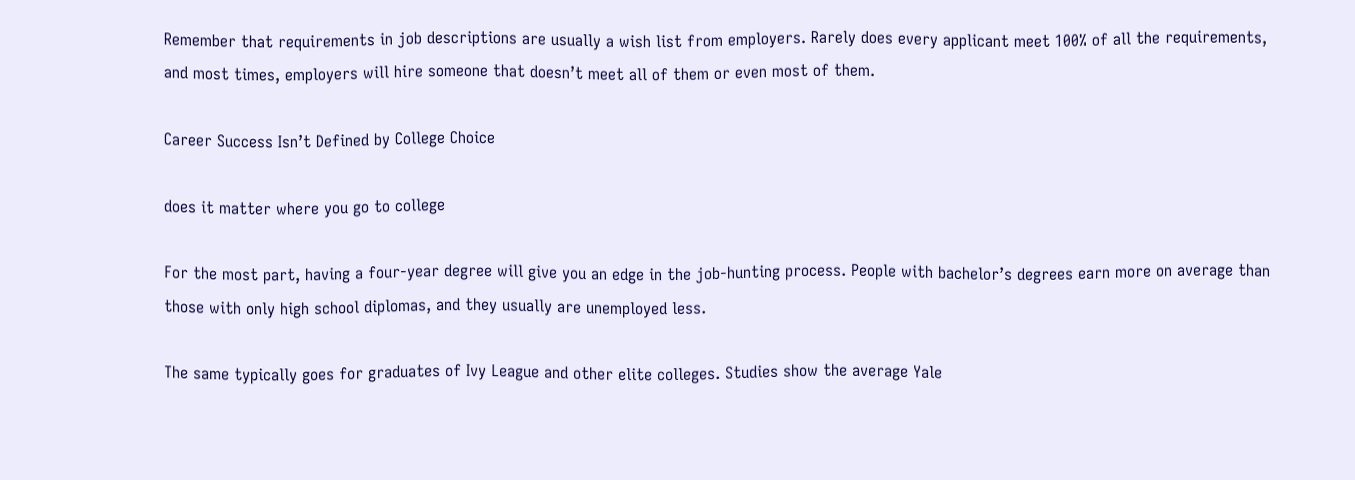Remember that requirements in job descriptions are usually a wish list from employers. Rarely does every applicant meet 100% of all the requirements, and most times, employers will hire someone that doesn’t meet all of them or even most of them.

Career Success Isn’t Defined by College Choice

does it matter where you go to college

For the most part, having a four-year degree will give you an edge in the job-hunting process. People with bachelor’s degrees earn more on average than those with only high school diplomas, and they usually are unemployed less.

The same typically goes for graduates of Ivy League and other elite colleges. Studies show the average Yale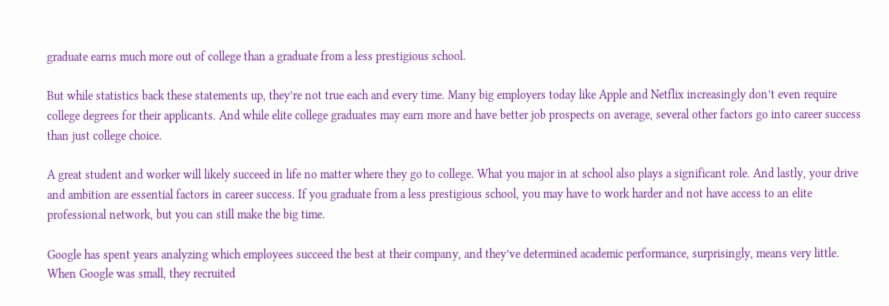graduate earns much more out of college than a graduate from a less prestigious school.

But while statistics back these statements up, they’re not true each and every time. Many big employers today like Apple and Netflix increasingly don’t even require college degrees for their applicants. And while elite college graduates may earn more and have better job prospects on average, several other factors go into career success than just college choice.

A great student and worker will likely succeed in life no matter where they go to college. What you major in at school also plays a significant role. And lastly, your drive and ambition are essential factors in career success. If you graduate from a less prestigious school, you may have to work harder and not have access to an elite professional network, but you can still make the big time.

Google has spent years analyzing which employees succeed the best at their company, and they’ve determined academic performance, surprisingly, means very little. When Google was small, they recruited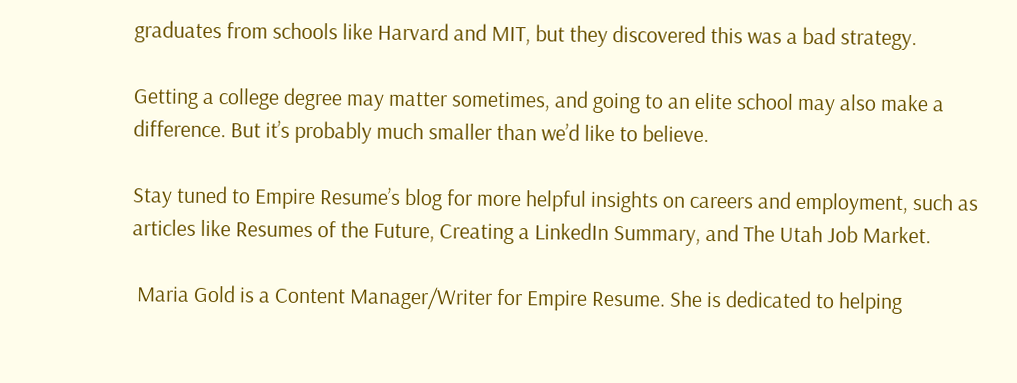graduates from schools like Harvard and MIT, but they discovered this was a bad strategy.

Getting a college degree may matter sometimes, and going to an elite school may also make a difference. But it’s probably much smaller than we’d like to believe.

Stay tuned to Empire Resume’s blog for more helpful insights on careers and employment, such as articles like Resumes of the Future, Creating a LinkedIn Summary, and The Utah Job Market.

 Maria Gold is a Content Manager/Writer for Empire Resume. She is dedicated to helping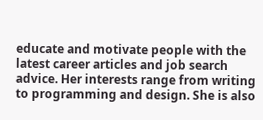educate and motivate people with the latest career articles and job search advice. Her interests range from writing to programming and design. She is also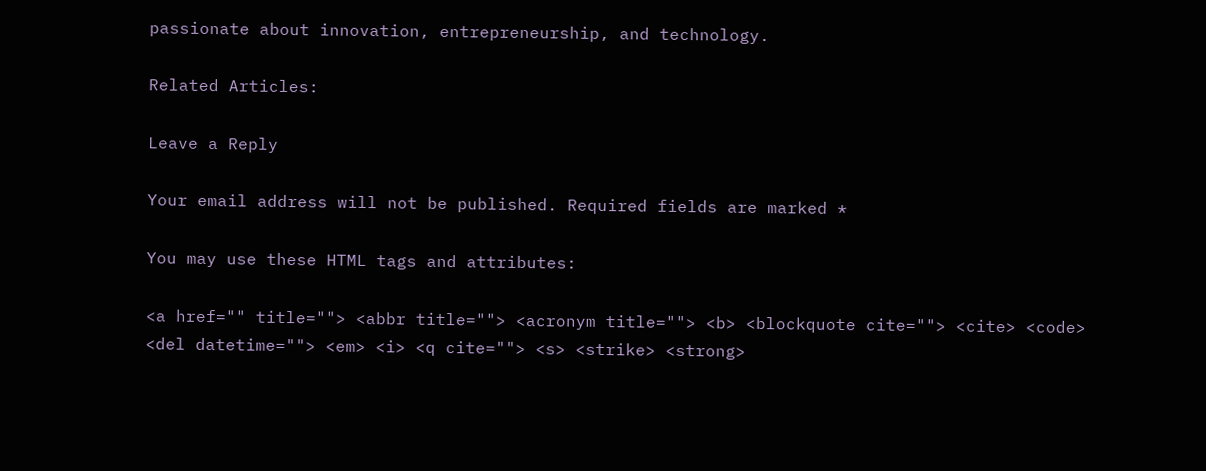passionate about innovation, entrepreneurship, and technology.

Related Articles:

Leave a Reply

Your email address will not be published. Required fields are marked *

You may use these HTML tags and attributes:

<a href="" title=""> <abbr title=""> <acronym title=""> <b> <blockquote cite=""> <cite> <code> <del datetime=""> <em> <i> <q cite=""> <s> <strike> <strong>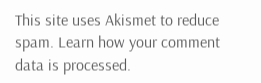This site uses Akismet to reduce spam. Learn how your comment data is processed.